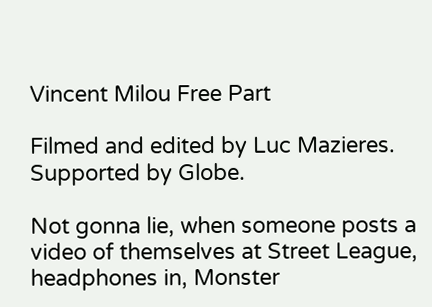Vincent Milou Free Part

Filmed and edited by Luc Mazieres. Supported by Globe.

Not gonna lie, when someone posts a video of themselves at Street League, headphones in, Monster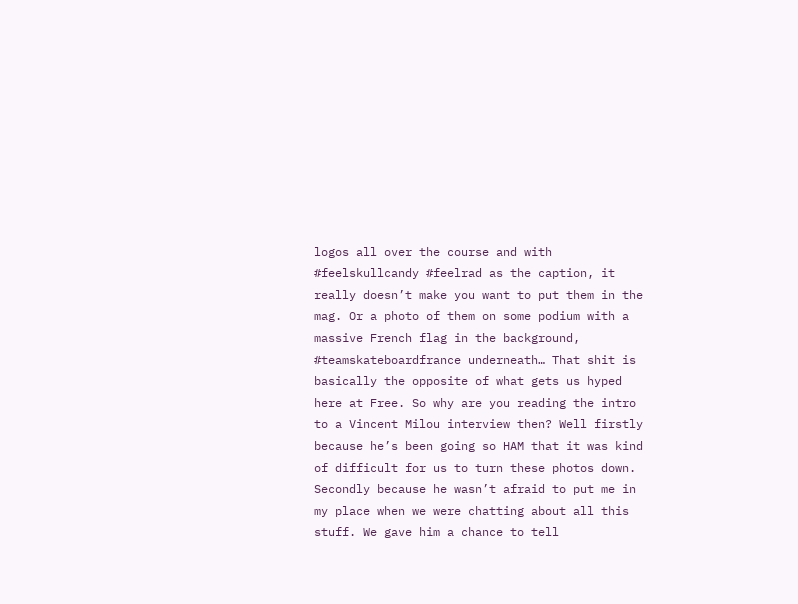logos all over the course and with #feelskullcandy #feelrad as the caption, it really doesn’t make you want to put them in the mag. Or a photo of them on some podium with a massive French flag in the background, #teamskateboardfrance underneath… That shit is basically the opposite of what gets us hyped here at Free. So why are you reading the intro to a Vincent Milou interview then? Well firstly because he’s been going so HAM that it was kind of difficult for us to turn these photos down. Secondly because he wasn’t afraid to put me in my place when we were chatting about all this stuff. We gave him a chance to tell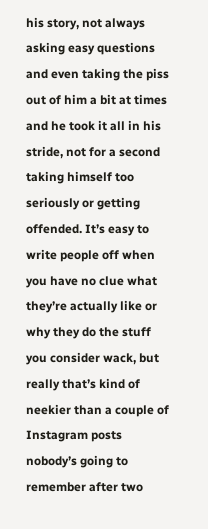his story, not always asking easy questions and even taking the piss out of him a bit at times and he took it all in his stride, not for a second taking himself too seriously or getting offended. It’s easy to write people off when you have no clue what they’re actually like or why they do the stuff you consider wack, but really that’s kind of neekier than a couple of Instagram posts nobody’s going to remember after two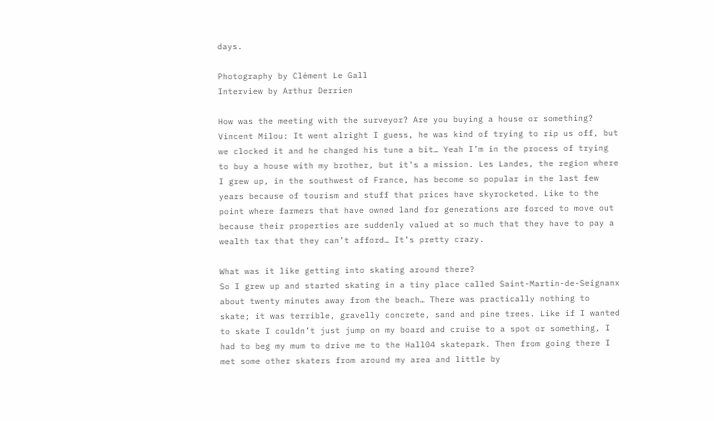days.

Photography by Clément Le Gall
Interview by Arthur Derrien

How was the meeting with the surveyor? Are you buying a house or something?
Vincent Milou: It went alright I guess, he was kind of trying to rip us off, but we clocked it and he changed his tune a bit… Yeah I’m in the process of trying to buy a house with my brother, but it’s a mission. Les Landes, the region where I grew up, in the southwest of France, has become so popular in the last few years because of tourism and stuff that prices have skyrocketed. Like to the point where farmers that have owned land for generations are forced to move out because their properties are suddenly valued at so much that they have to pay a wealth tax that they can’t afford… It’s pretty crazy.

What was it like getting into skating around there?
So I grew up and started skating in a tiny place called Saint-Martin-de-Seignanx about twenty minutes away from the beach… There was practically nothing to skate; it was terrible, gravelly concrete, sand and pine trees. Like if I wanted to skate I couldn’t just jump on my board and cruise to a spot or something, I had to beg my mum to drive me to the Hall04 skatepark. Then from going there I met some other skaters from around my area and little by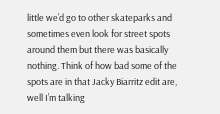little we’d go to other skateparks and sometimes even look for street spots around them but there was basically nothing. Think of how bad some of the spots are in that Jacky Biarritz edit are, well I’m talking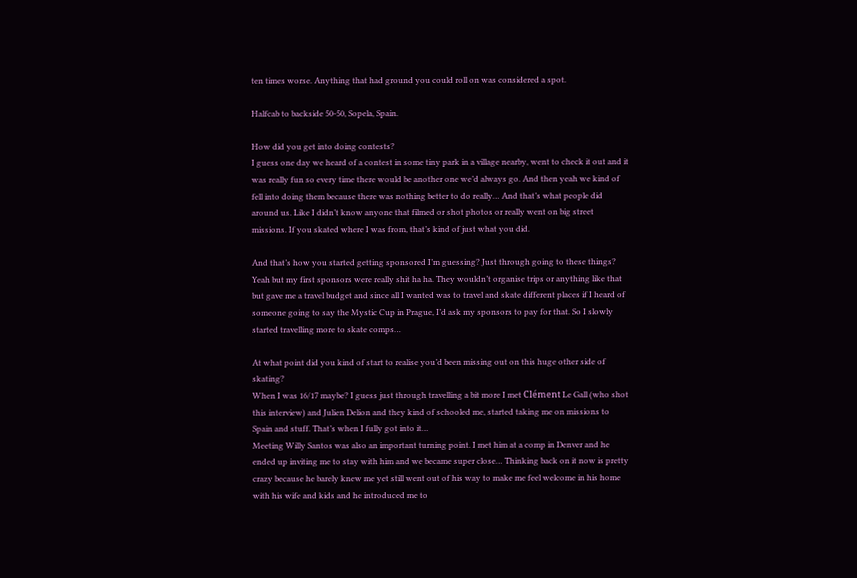ten times worse. Anything that had ground you could roll on was considered a spot.

Halfcab to backside 50-50, Sopela, Spain.

How did you get into doing contests?
I guess one day we heard of a contest in some tiny park in a village nearby, went to check it out and it was really fun so every time there would be another one we’d always go. And then yeah we kind of fell into doing them because there was nothing better to do really… And that’s what people did around us. Like I didn’t know anyone that filmed or shot photos or really went on big street missions. If you skated where I was from, that’s kind of just what you did.

And that’s how you started getting sponsored I’m guessing? Just through going to these things?
Yeah but my first sponsors were really shit ha ha. They wouldn’t organise trips or anything like that but gave me a travel budget and since all I wanted was to travel and skate different places if I heard of someone going to say the Mystic Cup in Prague, I’d ask my sponsors to pay for that. So I slowly started travelling more to skate comps…

At what point did you kind of start to realise you’d been missing out on this huge other side of skating?
When I was 16/17 maybe? I guess just through travelling a bit more I met Clément Le Gall (who shot this interview) and Julien Delion and they kind of schooled me, started taking me on missions to Spain and stuff. That’s when I fully got into it…
Meeting Willy Santos was also an important turning point. I met him at a comp in Denver and he ended up inviting me to stay with him and we became super close… Thinking back on it now is pretty crazy because he barely knew me yet still went out of his way to make me feel welcome in his home with his wife and kids and he introduced me to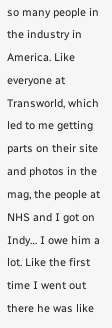so many people in the industry in America. Like everyone at Transworld, which led to me getting parts on their site and photos in the mag, the people at NHS and I got on Indy… I owe him a lot. Like the first time I went out there he was like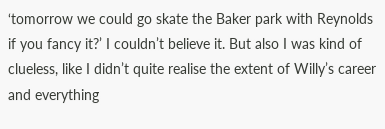‘tomorrow we could go skate the Baker park with Reynolds if you fancy it?’ I couldn’t believe it. But also I was kind of clueless, like I didn’t quite realise the extent of Willy’s career and everything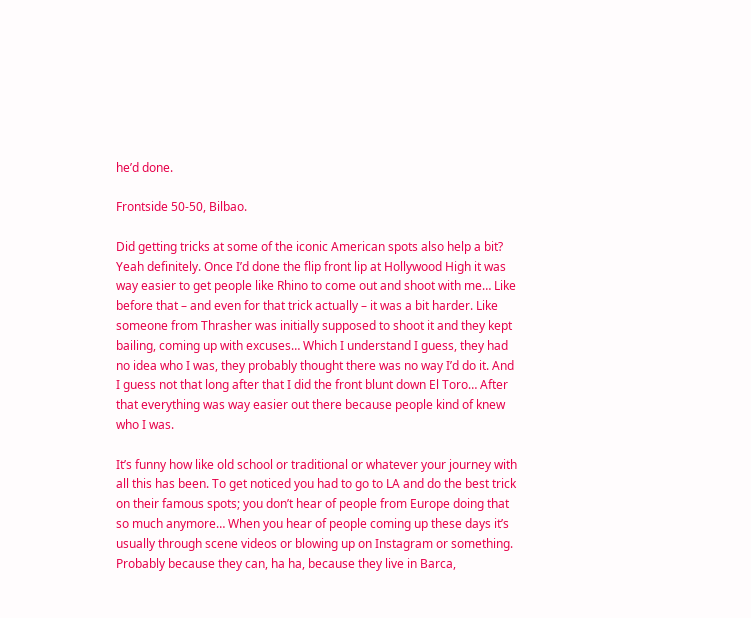he’d done.

Frontside 50-50, Bilbao.

Did getting tricks at some of the iconic American spots also help a bit?
Yeah definitely. Once I’d done the flip front lip at Hollywood High it was way easier to get people like Rhino to come out and shoot with me… Like before that – and even for that trick actually – it was a bit harder. Like someone from Thrasher was initially supposed to shoot it and they kept bailing, coming up with excuses… Which I understand I guess, they had no idea who I was, they probably thought there was no way I’d do it. And I guess not that long after that I did the front blunt down El Toro… After that everything was way easier out there because people kind of knew who I was.

It’s funny how like old school or traditional or whatever your journey with all this has been. To get noticed you had to go to LA and do the best trick on their famous spots; you don’t hear of people from Europe doing that so much anymore… When you hear of people coming up these days it’s usually through scene videos or blowing up on Instagram or something.
Probably because they can, ha ha, because they live in Barca,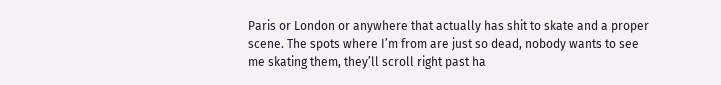Paris or London or anywhere that actually has shit to skate and a proper scene. The spots where I’m from are just so dead, nobody wants to see me skating them, they’ll scroll right past ha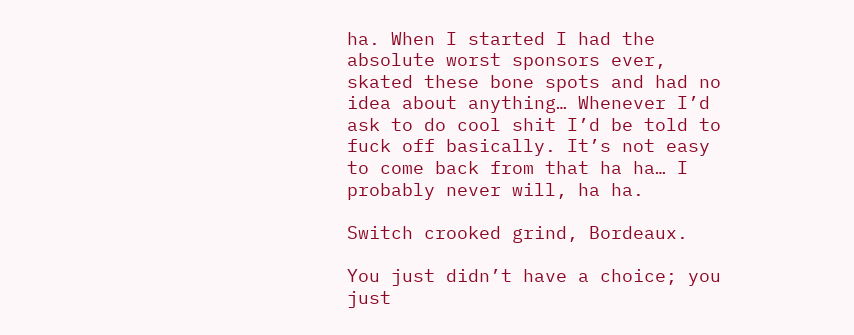ha. When I started I had the absolute worst sponsors ever, skated these bone spots and had no idea about anything… Whenever I’d ask to do cool shit I’d be told to fuck off basically. It’s not easy to come back from that ha ha… I probably never will, ha ha.

Switch crooked grind, Bordeaux.

You just didn’t have a choice; you just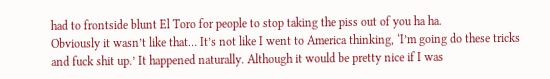had to frontside blunt El Toro for people to stop taking the piss out of you ha ha.
Obviously it wasn’t like that… It’s not like I went to America thinking, ‘I’m going do these tricks and fuck shit up.’ It happened naturally. Although it would be pretty nice if I was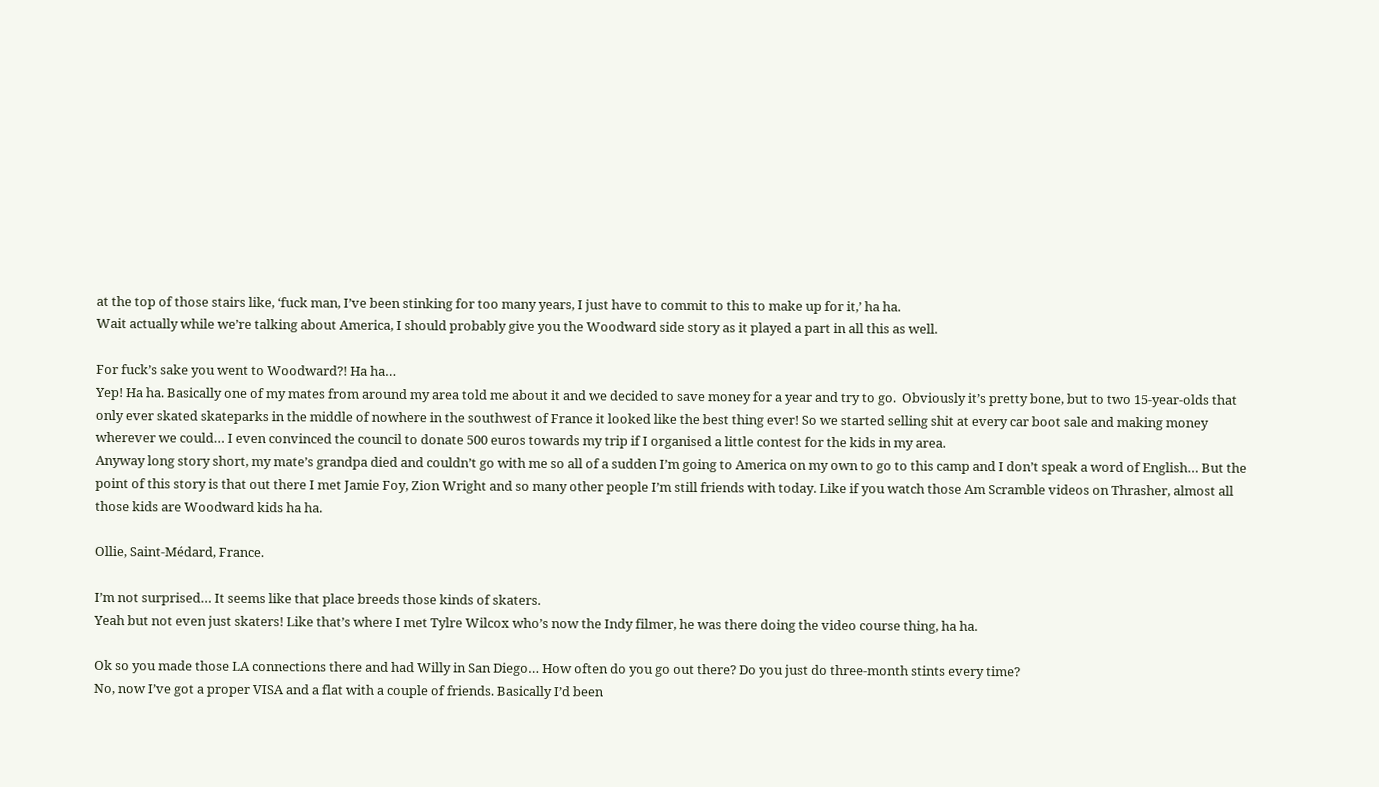at the top of those stairs like, ‘fuck man, I’ve been stinking for too many years, I just have to commit to this to make up for it,’ ha ha.
Wait actually while we’re talking about America, I should probably give you the Woodward side story as it played a part in all this as well.

For fuck’s sake you went to Woodward?! Ha ha…
Yep! Ha ha. Basically one of my mates from around my area told me about it and we decided to save money for a year and try to go.  Obviously it’s pretty bone, but to two 15-year-olds that only ever skated skateparks in the middle of nowhere in the southwest of France it looked like the best thing ever! So we started selling shit at every car boot sale and making money wherever we could… I even convinced the council to donate 500 euros towards my trip if I organised a little contest for the kids in my area.
Anyway long story short, my mate’s grandpa died and couldn’t go with me so all of a sudden I’m going to America on my own to go to this camp and I don’t speak a word of English… But the point of this story is that out there I met Jamie Foy, Zion Wright and so many other people I’m still friends with today. Like if you watch those Am Scramble videos on Thrasher, almost all those kids are Woodward kids ha ha.

Ollie, Saint-Médard, France.

I’m not surprised… It seems like that place breeds those kinds of skaters.
Yeah but not even just skaters! Like that’s where I met Tylre Wilcox who’s now the Indy filmer, he was there doing the video course thing, ha ha.

Ok so you made those LA connections there and had Willy in San Diego… How often do you go out there? Do you just do three-month stints every time?
No, now I’ve got a proper VISA and a flat with a couple of friends. Basically I’d been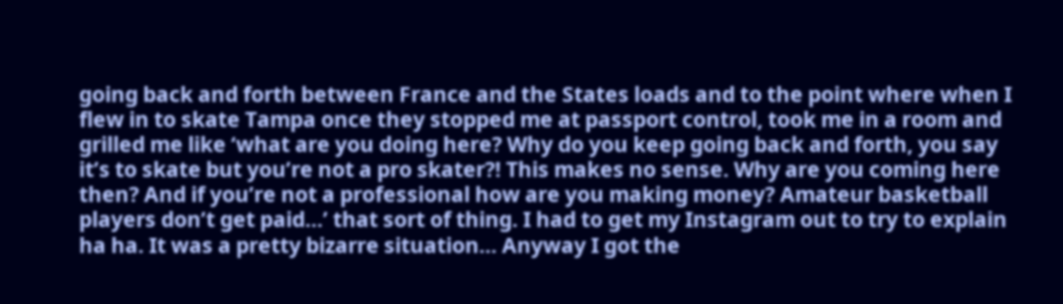going back and forth between France and the States loads and to the point where when I flew in to skate Tampa once they stopped me at passport control, took me in a room and grilled me like ‘what are you doing here? Why do you keep going back and forth, you say it’s to skate but you’re not a pro skater?! This makes no sense. Why are you coming here then? And if you’re not a professional how are you making money? Amateur basketball players don’t get paid…’ that sort of thing. I had to get my Instagram out to try to explain ha ha. It was a pretty bizarre situation… Anyway I got the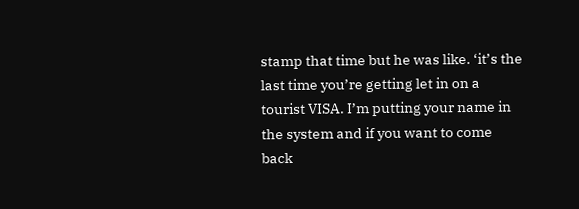stamp that time but he was like. ‘it’s the last time you’re getting let in on a tourist VISA. I’m putting your name in the system and if you want to come back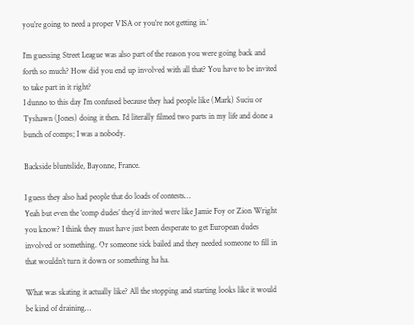you’re going to need a proper VISA or you’re not getting in.’

I’m guessing Street League was also part of the reason you were going back and forth so much? How did you end up involved with all that? You have to be invited to take part in it right?
I dunno to this day I’m confused because they had people like (Mark) Suciu or Tyshawn (Jones) doing it then. I’d literally filmed two parts in my life and done a bunch of comps; I was a nobody.

Backside bluntslide, Bayonne, France.

I guess they also had people that do loads of contests…
Yeah but even the ‘comp dudes’ they’d invited were like Jamie Foy or Zion Wright you know? I think they must have just been desperate to get European dudes involved or something. Or someone sick bailed and they needed someone to fill in that wouldn’t turn it down or something ha ha.

What was skating it actually like? All the stopping and starting looks like it would be kind of draining…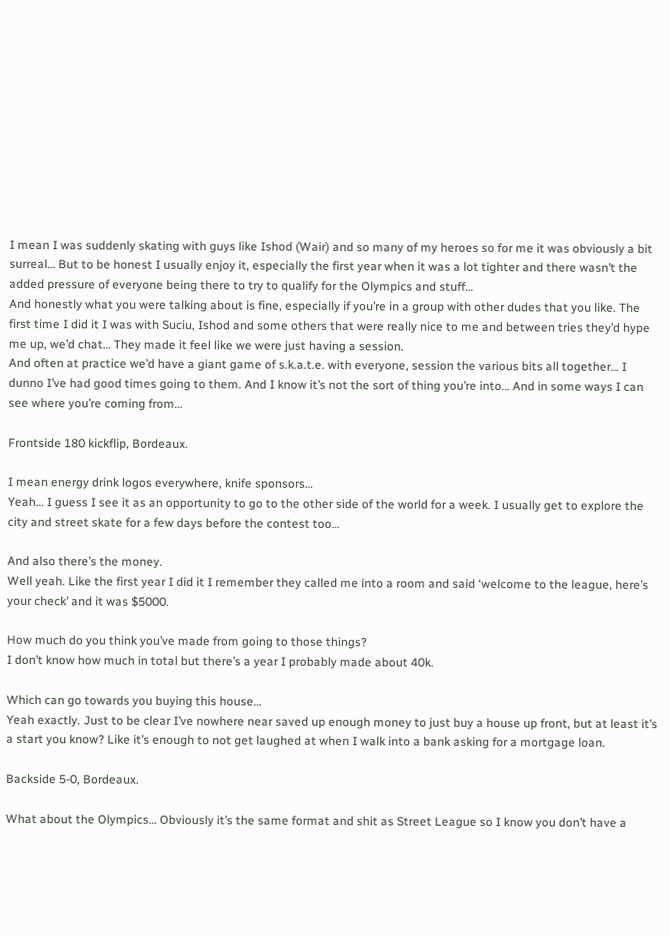I mean I was suddenly skating with guys like Ishod (Wair) and so many of my heroes so for me it was obviously a bit surreal… But to be honest I usually enjoy it, especially the first year when it was a lot tighter and there wasn’t the added pressure of everyone being there to try to qualify for the Olympics and stuff…
And honestly what you were talking about is fine, especially if you’re in a group with other dudes that you like. The first time I did it I was with Suciu, Ishod and some others that were really nice to me and between tries they’d hype me up, we’d chat… They made it feel like we were just having a session.
And often at practice we’d have a giant game of s.k.a.t.e. with everyone, session the various bits all together… I dunno I’ve had good times going to them. And I know it’s not the sort of thing you’re into… And in some ways I can see where you’re coming from…

Frontside 180 kickflip, Bordeaux.

I mean energy drink logos everywhere, knife sponsors…
Yeah… I guess I see it as an opportunity to go to the other side of the world for a week. I usually get to explore the city and street skate for a few days before the contest too…

And also there’s the money.
Well yeah. Like the first year I did it I remember they called me into a room and said ‘welcome to the league, here’s your check’ and it was $5000.

How much do you think you’ve made from going to those things?
I don’t know how much in total but there’s a year I probably made about 40k.

Which can go towards you buying this house…
Yeah exactly. Just to be clear I’ve nowhere near saved up enough money to just buy a house up front, but at least it’s a start you know? Like it’s enough to not get laughed at when I walk into a bank asking for a mortgage loan.

Backside 5-0, Bordeaux.

What about the Olympics… Obviously it’s the same format and shit as Street League so I know you don’t have a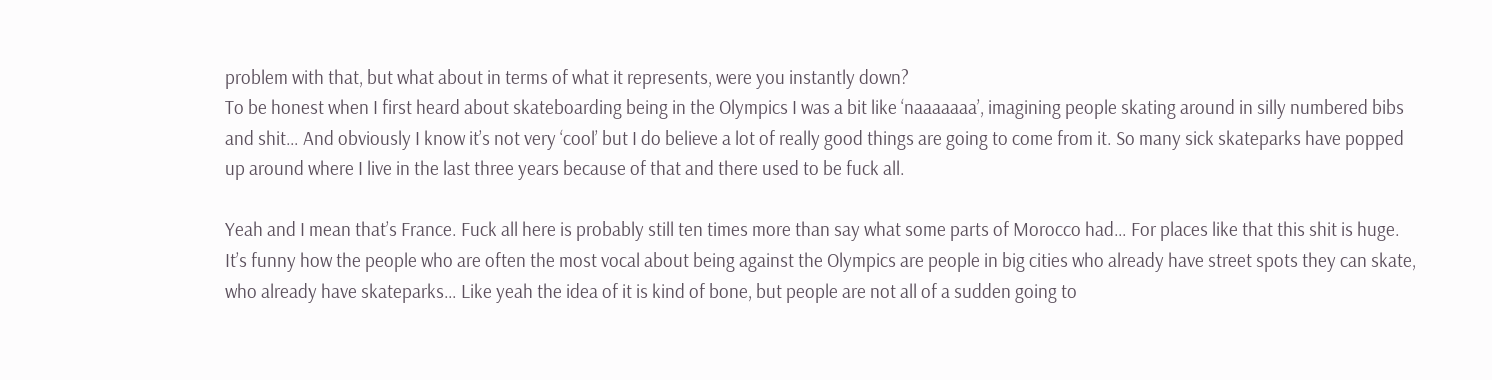problem with that, but what about in terms of what it represents, were you instantly down?
To be honest when I first heard about skateboarding being in the Olympics I was a bit like ‘naaaaaaa’, imagining people skating around in silly numbered bibs and shit… And obviously I know it’s not very ‘cool’ but I do believe a lot of really good things are going to come from it. So many sick skateparks have popped up around where I live in the last three years because of that and there used to be fuck all.

Yeah and I mean that’s France. Fuck all here is probably still ten times more than say what some parts of Morocco had… For places like that this shit is huge. It’s funny how the people who are often the most vocal about being against the Olympics are people in big cities who already have street spots they can skate, who already have skateparks… Like yeah the idea of it is kind of bone, but people are not all of a sudden going to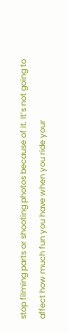stop filming parts or shooting photos because of it. It’s not going to affect how much fun you have when you ride your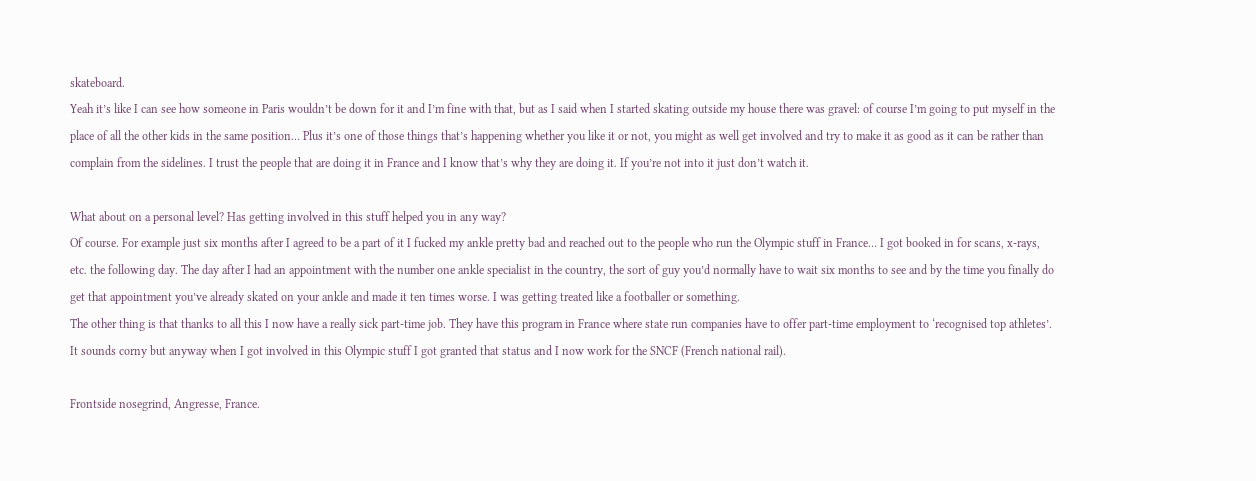skateboard.
Yeah it’s like I can see how someone in Paris wouldn’t be down for it and I’m fine with that, but as I said when I started skating outside my house there was gravel: of course I’m going to put myself in the place of all the other kids in the same position… Plus it’s one of those things that’s happening whether you like it or not, you might as well get involved and try to make it as good as it can be rather than complain from the sidelines. I trust the people that are doing it in France and I know that’s why they are doing it. If you’re not into it just don’t watch it.

What about on a personal level? Has getting involved in this stuff helped you in any way?
Of course. For example just six months after I agreed to be a part of it I fucked my ankle pretty bad and reached out to the people who run the Olympic stuff in France… I got booked in for scans, x-rays, etc. the following day. The day after I had an appointment with the number one ankle specialist in the country, the sort of guy you’d normally have to wait six months to see and by the time you finally do get that appointment you’ve already skated on your ankle and made it ten times worse. I was getting treated like a footballer or something.
The other thing is that thanks to all this I now have a really sick part-time job. They have this program in France where state run companies have to offer part-time employment to ‘recognised top athletes’.  It sounds corny but anyway when I got involved in this Olympic stuff I got granted that status and I now work for the SNCF (French national rail).

Frontside nosegrind, Angresse, France.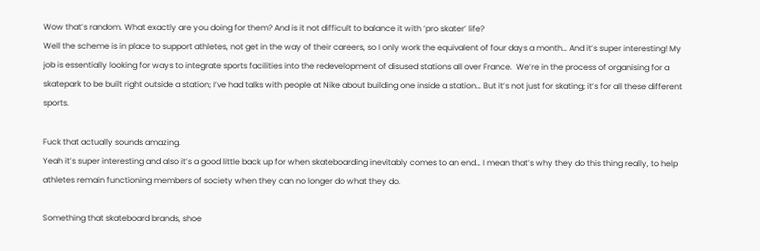Wow that’s random. What exactly are you doing for them? And is it not difficult to balance it with ‘pro skater’ life?
Well the scheme is in place to support athletes, not get in the way of their careers, so I only work the equivalent of four days a month… And it’s super interesting! My job is essentially looking for ways to integrate sports facilities into the redevelopment of disused stations all over France.  We’re in the process of organising for a skatepark to be built right outside a station; I’ve had talks with people at Nike about building one inside a station… But it’s not just for skating; it’s for all these different sports.

Fuck that actually sounds amazing.
Yeah it’s super interesting and also it’s a good little back up for when skateboarding inevitably comes to an end… I mean that’s why they do this thing really, to help athletes remain functioning members of society when they can no longer do what they do.

Something that skateboard brands, shoe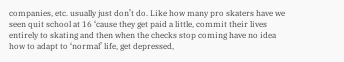companies, etc. usually just don’t do. Like how many pro skaters have we seen quit school at 16 ‘cause they get paid a little, commit their lives entirely to skating and then when the checks stop coming have no idea how to adapt to ‘normal’ life, get depressed,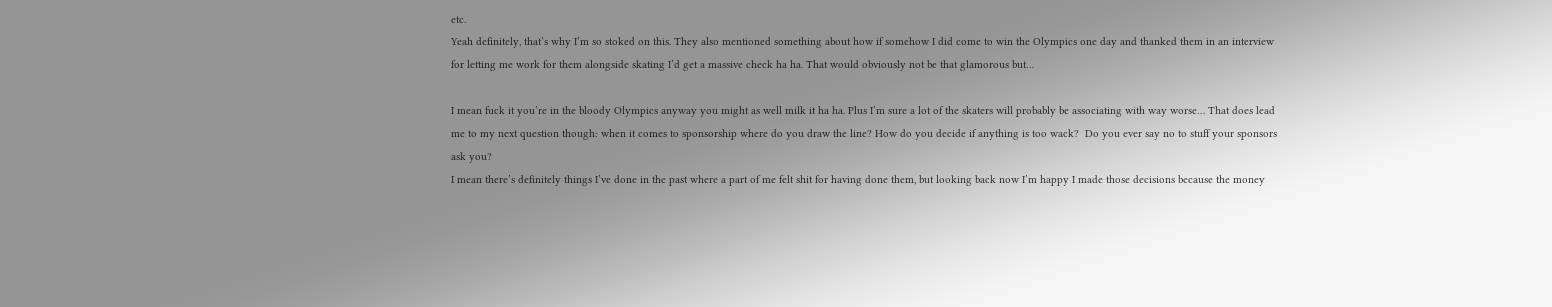etc.
Yeah definitely, that’s why I’m so stoked on this. They also mentioned something about how if somehow I did come to win the Olympics one day and thanked them in an interview for letting me work for them alongside skating I’d get a massive check ha ha. That would obviously not be that glamorous but…

I mean fuck it you’re in the bloody Olympics anyway you might as well milk it ha ha. Plus I’m sure a lot of the skaters will probably be associating with way worse… That does lead me to my next question though: when it comes to sponsorship where do you draw the line? How do you decide if anything is too wack?  Do you ever say no to stuff your sponsors ask you?
I mean there’s definitely things I’ve done in the past where a part of me felt shit for having done them, but looking back now I’m happy I made those decisions because the money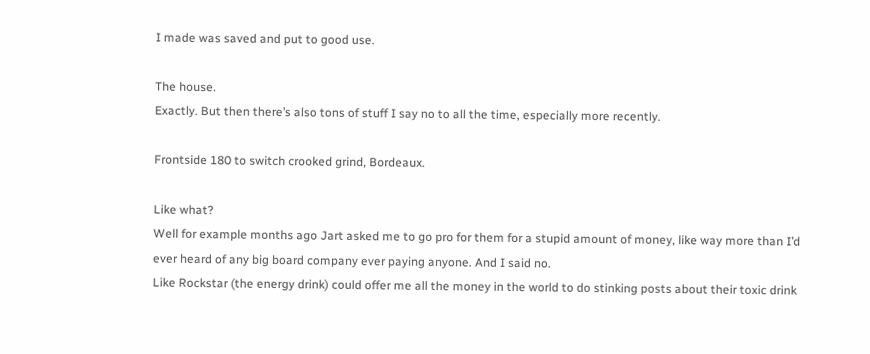I made was saved and put to good use.

The house.
Exactly. But then there’s also tons of stuff I say no to all the time, especially more recently.

Frontside 180 to switch crooked grind, Bordeaux.

Like what?
Well for example months ago Jart asked me to go pro for them for a stupid amount of money, like way more than I’d ever heard of any big board company ever paying anyone. And I said no.
Like Rockstar (the energy drink) could offer me all the money in the world to do stinking posts about their toxic drink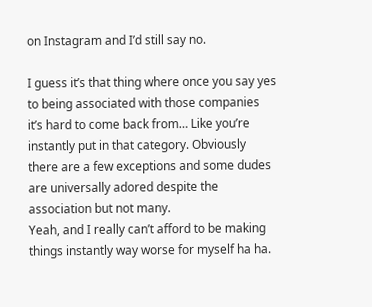on Instagram and I’d still say no.

I guess it’s that thing where once you say yes to being associated with those companies it’s hard to come back from… Like you’re instantly put in that category. Obviously there are a few exceptions and some dudes are universally adored despite the association but not many.
Yeah, and I really can’t afford to be making things instantly way worse for myself ha ha.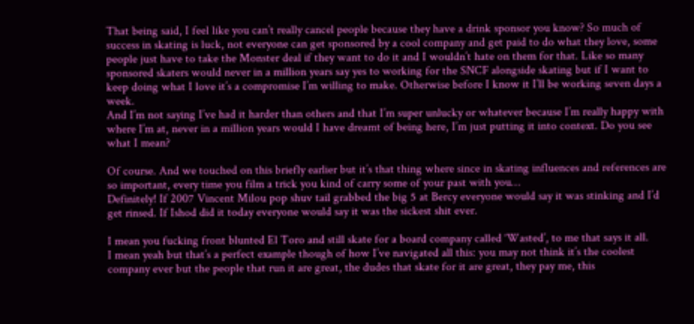That being said, I feel like you can’t really cancel people because they have a drink sponsor you know? So much of success in skating is luck, not everyone can get sponsored by a cool company and get paid to do what they love, some people just have to take the Monster deal if they want to do it and I wouldn’t hate on them for that. Like so many sponsored skaters would never in a million years say yes to working for the SNCF alongside skating but if I want to keep doing what I love it’s a compromise I’m willing to make. Otherwise before I know it I’ll be working seven days a week.
And I’m not saying I’ve had it harder than others and that I’m super unlucky or whatever because I’m really happy with where I’m at, never in a million years would I have dreamt of being here, I’m just putting it into context. Do you see what I mean?

Of course. And we touched on this briefly earlier but it’s that thing where since in skating influences and references are so important, every time you film a trick you kind of carry some of your past with you…
Definitely! If 2007 Vincent Milou pop shuv tail grabbed the big 5 at Bercy everyone would say it was stinking and I’d get rinsed. If Ishod did it today everyone would say it was the sickest shit ever.

I mean you fucking front blunted El Toro and still skate for a board company called ‘Wasted’, to me that says it all.
I mean yeah but that’s a perfect example though of how I’ve navigated all this: you may not think it’s the coolest company ever but the people that run it are great, the dudes that skate for it are great, they pay me, this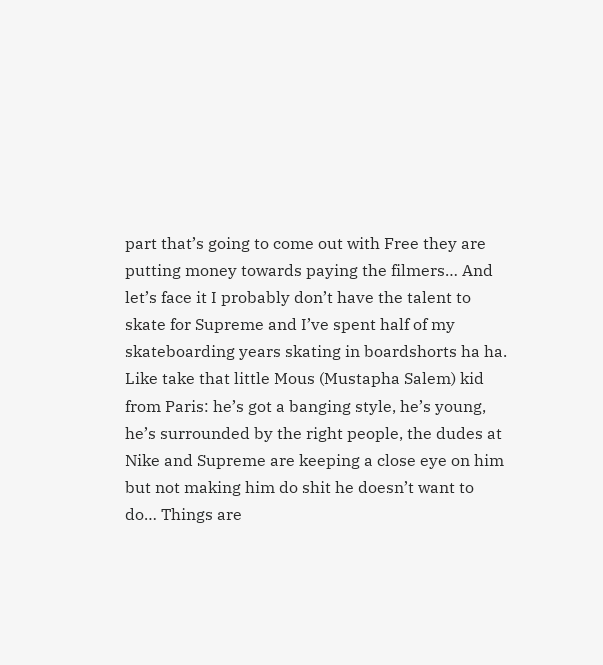part that’s going to come out with Free they are putting money towards paying the filmers… And let’s face it I probably don’t have the talent to skate for Supreme and I’ve spent half of my skateboarding years skating in boardshorts ha ha. Like take that little Mous (Mustapha Salem) kid from Paris: he’s got a banging style, he’s young, he’s surrounded by the right people, the dudes at Nike and Supreme are keeping a close eye on him but not making him do shit he doesn’t want to do… Things are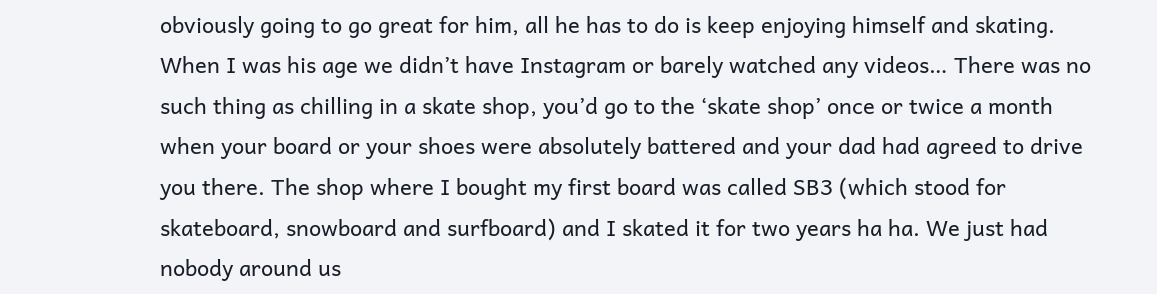obviously going to go great for him, all he has to do is keep enjoying himself and skating. When I was his age we didn’t have Instagram or barely watched any videos… There was no such thing as chilling in a skate shop, you’d go to the ‘skate shop’ once or twice a month when your board or your shoes were absolutely battered and your dad had agreed to drive you there. The shop where I bought my first board was called SB3 (which stood for skateboard, snowboard and surfboard) and I skated it for two years ha ha. We just had nobody around us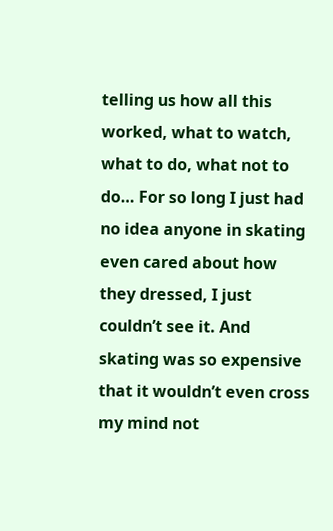telling us how all this worked, what to watch, what to do, what not to do… For so long I just had no idea anyone in skating even cared about how they dressed, I just couldn’t see it. And skating was so expensive that it wouldn’t even cross my mind not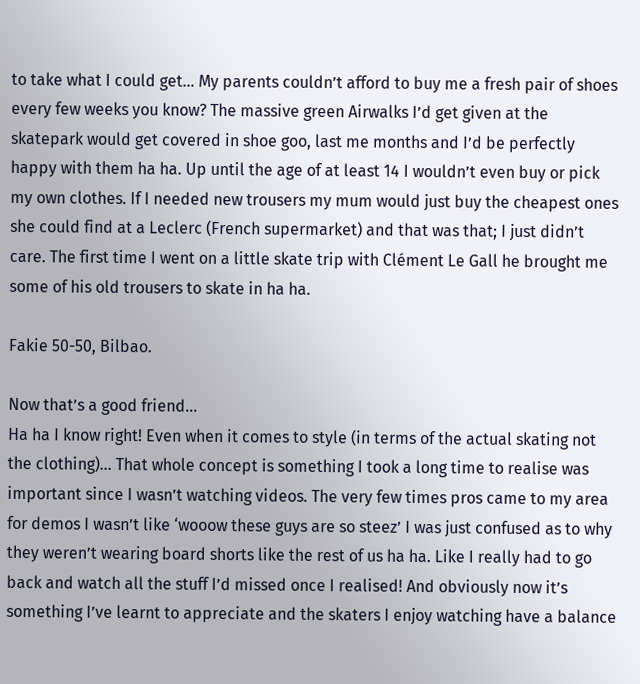to take what I could get… My parents couldn’t afford to buy me a fresh pair of shoes every few weeks you know? The massive green Airwalks I’d get given at the skatepark would get covered in shoe goo, last me months and I’d be perfectly happy with them ha ha. Up until the age of at least 14 I wouldn’t even buy or pick my own clothes. If I needed new trousers my mum would just buy the cheapest ones she could find at a Leclerc (French supermarket) and that was that; I just didn’t care. The first time I went on a little skate trip with Clément Le Gall he brought me some of his old trousers to skate in ha ha.

Fakie 50-50, Bilbao.

Now that’s a good friend…
Ha ha I know right! Even when it comes to style (in terms of the actual skating not the clothing)… That whole concept is something I took a long time to realise was important since I wasn’t watching videos. The very few times pros came to my area for demos I wasn’t like ‘wooow these guys are so steez’ I was just confused as to why they weren’t wearing board shorts like the rest of us ha ha. Like I really had to go back and watch all the stuff I’d missed once I realised! And obviously now it’s something I’ve learnt to appreciate and the skaters I enjoy watching have a balance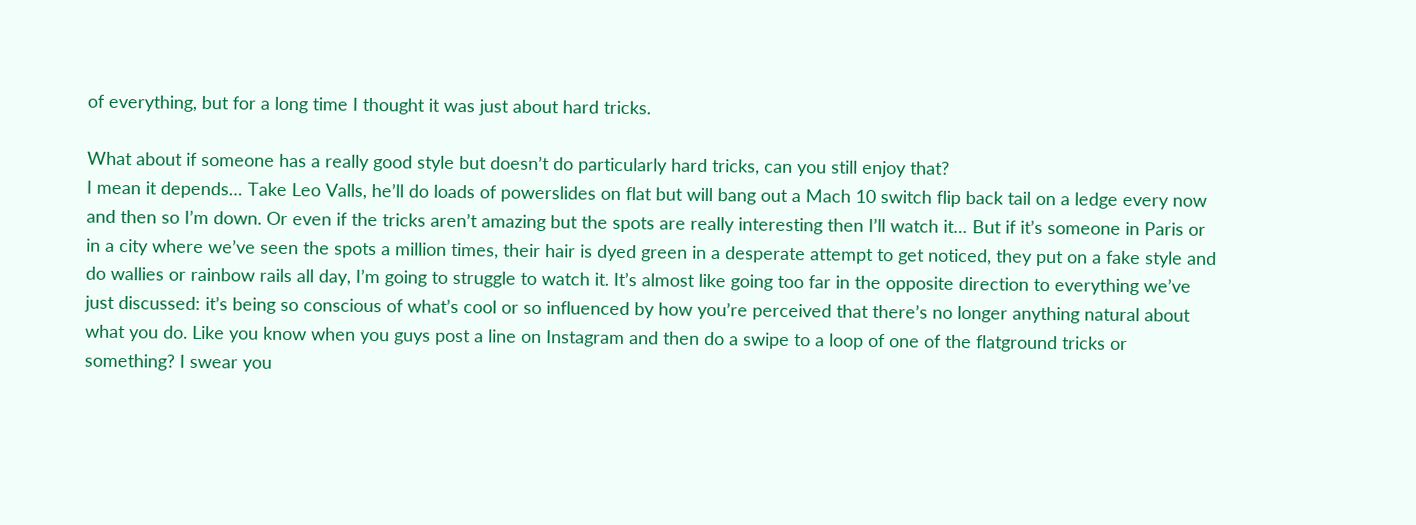of everything, but for a long time I thought it was just about hard tricks.

What about if someone has a really good style but doesn’t do particularly hard tricks, can you still enjoy that?
I mean it depends… Take Leo Valls, he’ll do loads of powerslides on flat but will bang out a Mach 10 switch flip back tail on a ledge every now and then so I’m down. Or even if the tricks aren’t amazing but the spots are really interesting then I’ll watch it… But if it’s someone in Paris or in a city where we’ve seen the spots a million times, their hair is dyed green in a desperate attempt to get noticed, they put on a fake style and do wallies or rainbow rails all day, I’m going to struggle to watch it. It’s almost like going too far in the opposite direction to everything we’ve just discussed: it’s being so conscious of what’s cool or so influenced by how you’re perceived that there’s no longer anything natural about what you do. Like you know when you guys post a line on Instagram and then do a swipe to a loop of one of the flatground tricks or something? I swear you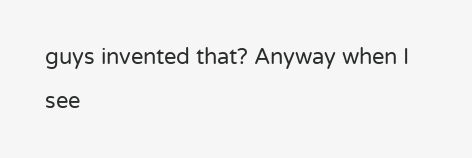guys invented that? Anyway when I see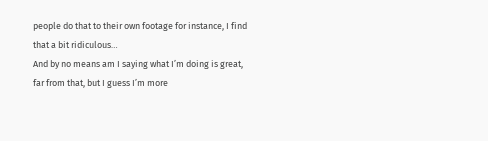people do that to their own footage for instance, I find that a bit ridiculous…
And by no means am I saying what I’m doing is great, far from that, but I guess I’m more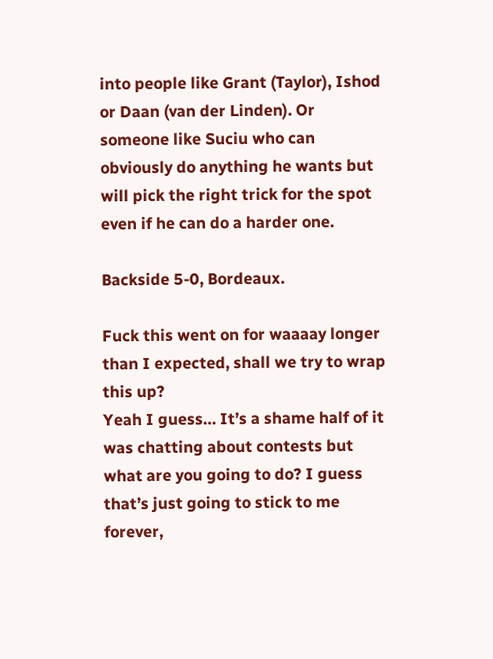into people like Grant (Taylor), Ishod or Daan (van der Linden). Or someone like Suciu who can obviously do anything he wants but will pick the right trick for the spot even if he can do a harder one.

Backside 5-0, Bordeaux.

Fuck this went on for waaaay longer than I expected, shall we try to wrap this up?
Yeah I guess… It’s a shame half of it was chatting about contests but what are you going to do? I guess that’s just going to stick to me forever,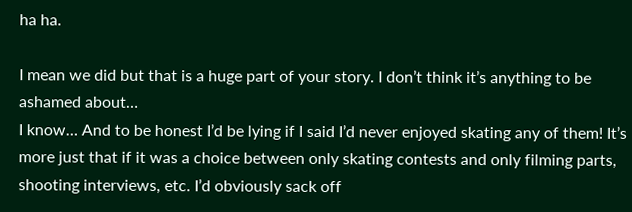ha ha.

I mean we did but that is a huge part of your story. I don’t think it’s anything to be ashamed about…
I know… And to be honest I’d be lying if I said I’d never enjoyed skating any of them! It’s more just that if it was a choice between only skating contests and only filming parts, shooting interviews, etc. I’d obviously sack off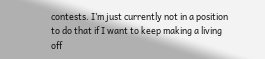contests. I’m just currently not in a position to do that if I want to keep making a living off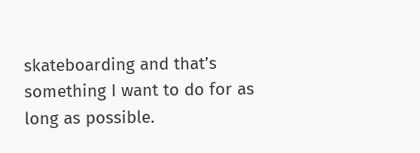skateboarding and that’s something I want to do for as long as possible.